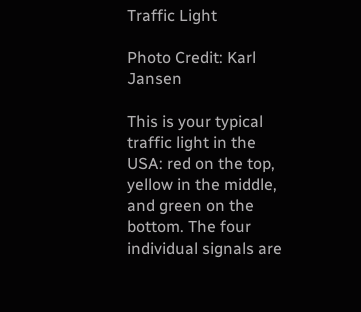Traffic Light

Photo Credit: Karl Jansen

This is your typical traffic light in the USA: red on the top, yellow in the middle, and green on the bottom. The four individual signals are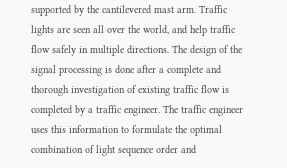supported by the cantilevered mast arm. Traffic lights are seen all over the world, and help traffic flow safely in multiple directions. The design of the signal processing is done after a complete and thorough investigation of existing traffic flow is completed by a traffic engineer. The traffic engineer uses this information to formulate the optimal combination of light sequence order and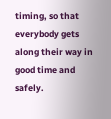timing, so that everybody gets along their way in good time and safely.